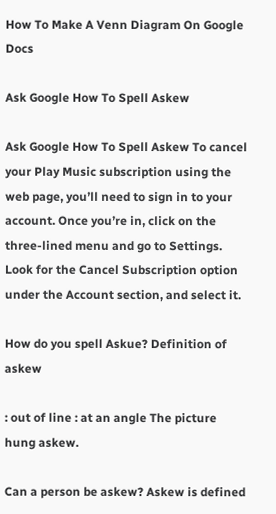How To Make A Venn Diagram On Google Docs

Ask Google How To Spell Askew

Ask Google How To Spell Askew To cancel your Play Music subscription using the web page, you’ll need to sign in to your account. Once you’re in, click on the three-lined menu and go to Settings. Look for the Cancel Subscription option under the Account section, and select it.

How do you spell Askue? Definition of askew

: out of line : at an angle The picture hung askew.

Can a person be askew? Askew is defined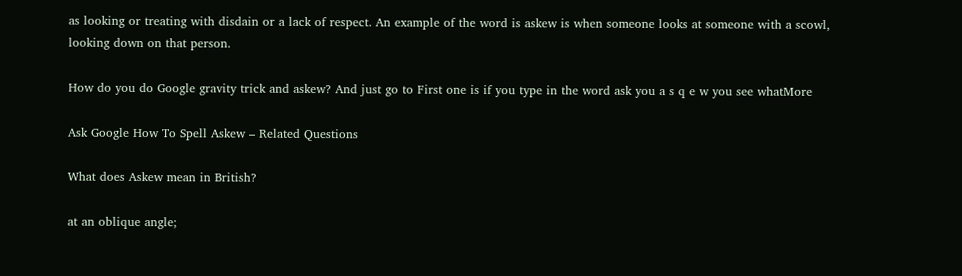as looking or treating with disdain or a lack of respect. An example of the word is askew is when someone looks at someone with a scowl, looking down on that person.

How do you do Google gravity trick and askew? And just go to First one is if you type in the word ask you a s q e w you see whatMore

Ask Google How To Spell Askew – Related Questions

What does Askew mean in British?

at an oblique angle;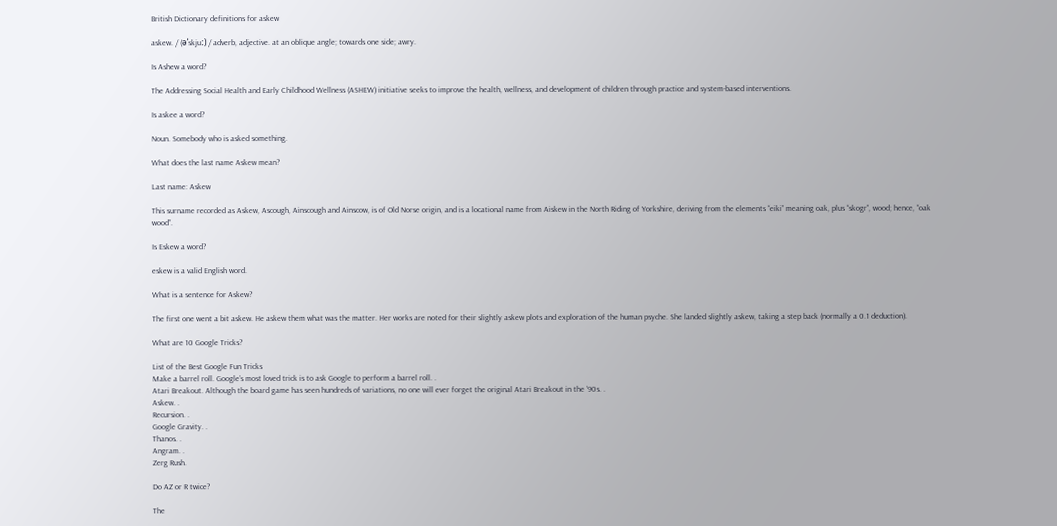British Dictionary definitions for askew

askew. / (əˈskjuː) / adverb, adjective. at an oblique angle; towards one side; awry.

Is Ashew a word?

The Addressing Social Health and Early Childhood Wellness (ASHEW) initiative seeks to improve the health, wellness, and development of children through practice and system-based interventions.

Is askee a word?

Noun. Somebody who is asked something.

What does the last name Askew mean?

Last name: Askew

This surname recorded as Askew, Ascough, Ainscough and Ainscow, is of Old Norse origin, and is a locational name from Aiskew in the North Riding of Yorkshire, deriving from the elements “eiki” meaning oak, plus “skogr”, wood; hence, “oak wood”.

Is Eskew a word?

eskew is a valid English word.

What is a sentence for Askew?

The first one went a bit askew. He askew them what was the matter. Her works are noted for their slightly askew plots and exploration of the human psyche. She landed slightly askew, taking a step back (normally a 0.1 deduction).

What are 10 Google Tricks?

List of the Best Google Fun Tricks
Make a barrel roll. Google’s most loved trick is to ask Google to perform a barrel roll. .
Atari Breakout. Although the board game has seen hundreds of variations, no one will ever forget the original Atari Breakout in the ’90s. .
Askew. .
Recursion. .
Google Gravity. .
Thanos. .
Angram. .
Zerg Rush.

Do AZ or R twice?

The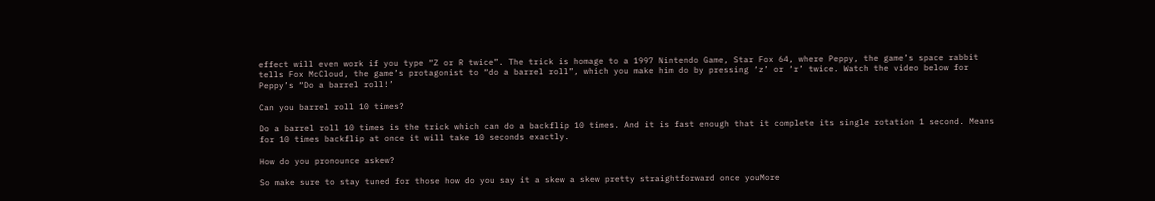effect will even work if you type “Z or R twice”. The trick is homage to a 1997 Nintendo Game, Star Fox 64, where Peppy, the game’s space rabbit tells Fox McCloud, the game’s protagonist to “do a barrel roll”, which you make him do by pressing ‘z’ or ‘r’ twice. Watch the video below for Peppy’s “Do a barrel roll!’

Can you barrel roll 10 times?

Do a barrel roll 10 times is the trick which can do a backflip 10 times. And it is fast enough that it complete its single rotation 1 second. Means for 10 times backflip at once it will take 10 seconds exactly.

How do you pronounce askew?

So make sure to stay tuned for those how do you say it a skew a skew pretty straightforward once youMore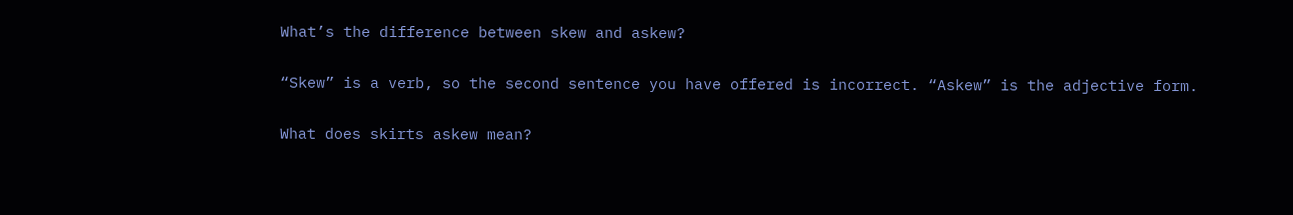What’s the difference between skew and askew?

“Skew” is a verb, so the second sentence you have offered is incorrect. “Askew” is the adjective form.

What does skirts askew mean?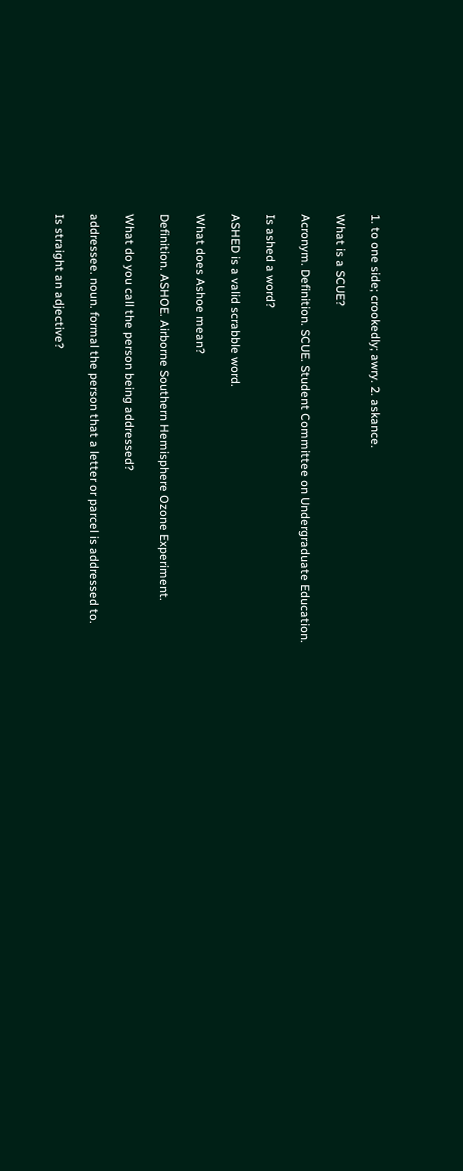1. to one side; crookedly; awry. 2. askance.

What is a SCUE?

Acronym. Definition. SCUE. Student Committee on Undergraduate Education.

Is ashed a word?

ASHED is a valid scrabble word.

What does Ashoe mean?

Definition. ASHOE. Airborne Southern Hemisphere Ozone Experiment.

What do you call the person being addressed?

addressee. noun. formal the person that a letter or parcel is addressed to.

Is straight an adjective?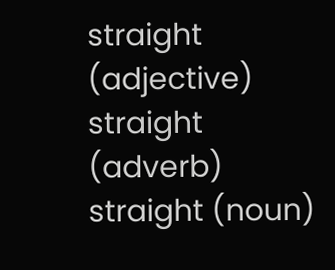straight (adjective) straight (adverb) straight (noun)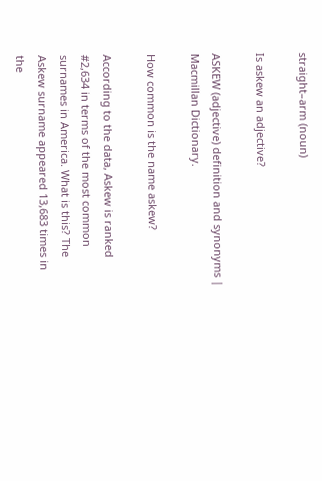straight–arm (noun)

Is askew an adjective?

ASKEW (adjective) definition and synonyms | Macmillan Dictionary.

How common is the name askew?

According to the data, Askew is ranked #2,634 in terms of the most common surnames in America. What is this? The Askew surname appeared 13,683 times in the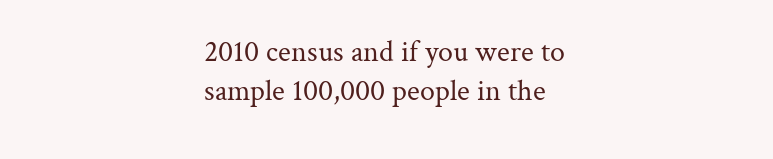2010 census and if you were to sample 100,000 people in the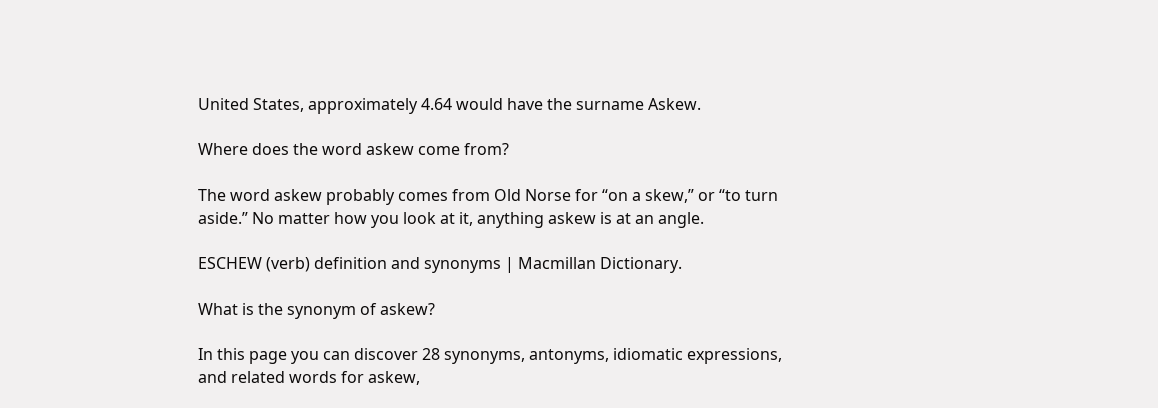United States, approximately 4.64 would have the surname Askew.

Where does the word askew come from?

The word askew probably comes from Old Norse for “on a skew,” or “to turn aside.” No matter how you look at it, anything askew is at an angle.

ESCHEW (verb) definition and synonyms | Macmillan Dictionary.

What is the synonym of askew?

In this page you can discover 28 synonyms, antonyms, idiomatic expressions, and related words for askew,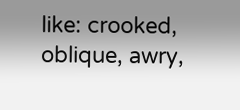like: crooked, oblique, awry,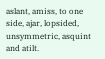aslant, amiss, to one side, ajar, lopsided, unsymmetric, asquint and atilt.